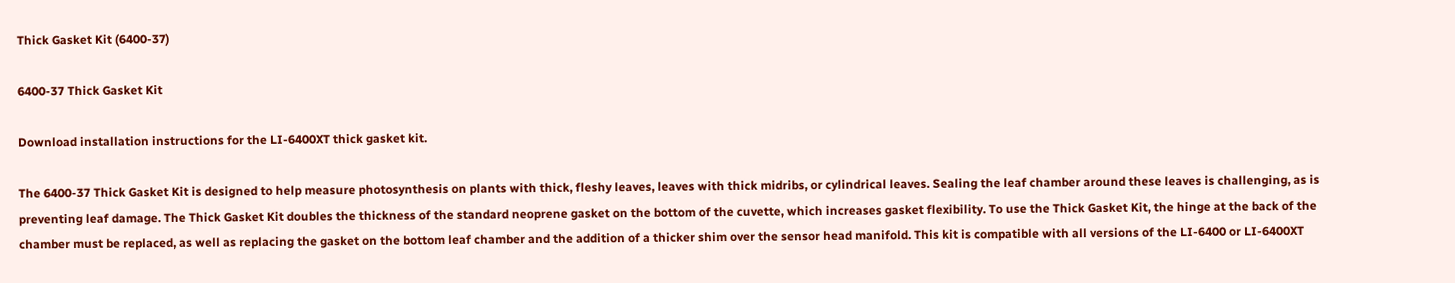Thick Gasket Kit (6400-37)

6400-37 Thick Gasket Kit

Download installation instructions for the LI-6400XT thick gasket kit.

The 6400-37 Thick Gasket Kit is designed to help measure photosynthesis on plants with thick, fleshy leaves, leaves with thick midribs, or cylindrical leaves. Sealing the leaf chamber around these leaves is challenging, as is preventing leaf damage. The Thick Gasket Kit doubles the thickness of the standard neoprene gasket on the bottom of the cuvette, which increases gasket flexibility. To use the Thick Gasket Kit, the hinge at the back of the chamber must be replaced, as well as replacing the gasket on the bottom leaf chamber and the addition of a thicker shim over the sensor head manifold. This kit is compatible with all versions of the LI-6400 or LI-6400XT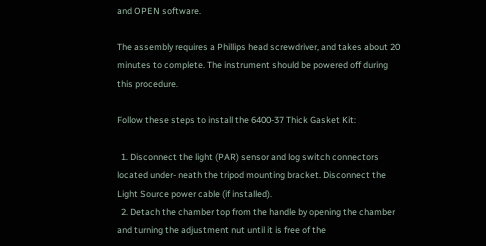and OPEN software.

The assembly requires a Phillips head screwdriver, and takes about 20 minutes to complete. The instrument should be powered off during this procedure.

Follow these steps to install the 6400-37 Thick Gasket Kit:

  1. Disconnect the light (PAR) sensor and log switch connectors located under- neath the tripod mounting bracket. Disconnect the Light Source power cable (if installed).
  2. Detach the chamber top from the handle by opening the chamber and turning the adjustment nut until it is free of the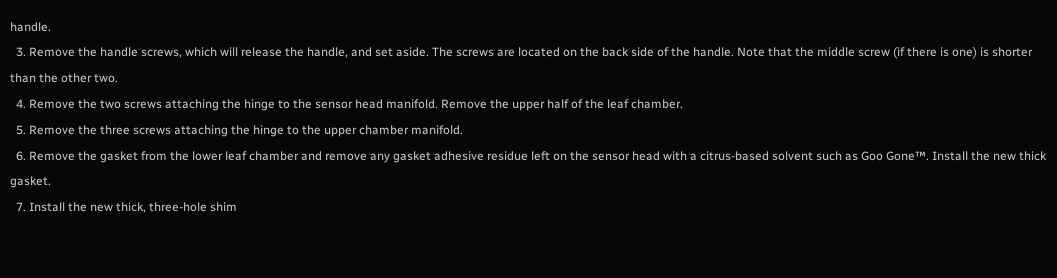handle.
  3. Remove the handle screws, which will release the handle, and set aside. The screws are located on the back side of the handle. Note that the middle screw (if there is one) is shorter than the other two.
  4. Remove the two screws attaching the hinge to the sensor head manifold. Remove the upper half of the leaf chamber.
  5. Remove the three screws attaching the hinge to the upper chamber manifold.
  6. Remove the gasket from the lower leaf chamber and remove any gasket adhesive residue left on the sensor head with a citrus-based solvent such as Goo Gone™. Install the new thick gasket.
  7. Install the new thick, three-hole shim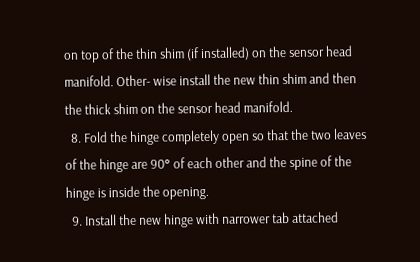on top of the thin shim (if installed) on the sensor head manifold. Other- wise install the new thin shim and then the thick shim on the sensor head manifold.
  8. Fold the hinge completely open so that the two leaves of the hinge are 90° of each other and the spine of the hinge is inside the opening.
  9. Install the new hinge with narrower tab attached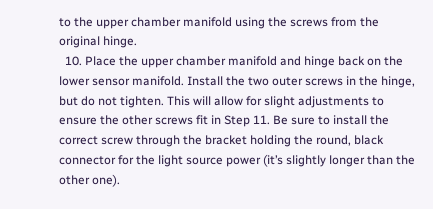to the upper chamber manifold using the screws from the original hinge.
  10. Place the upper chamber manifold and hinge back on the lower sensor manifold. Install the two outer screws in the hinge, but do not tighten. This will allow for slight adjustments to ensure the other screws fit in Step 11. Be sure to install the correct screw through the bracket holding the round, black connector for the light source power (it’s slightly longer than the other one).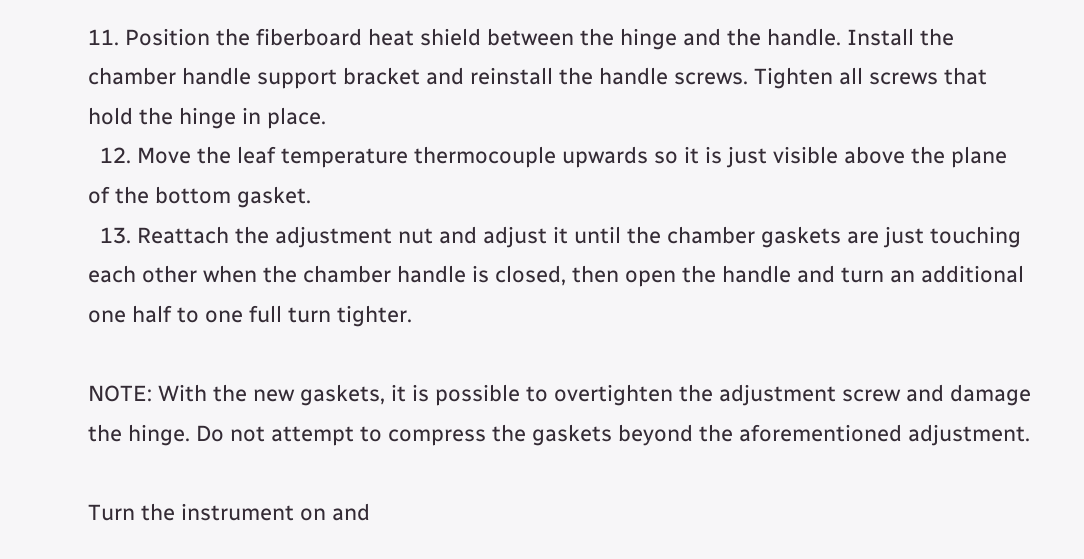11. Position the fiberboard heat shield between the hinge and the handle. Install the chamber handle support bracket and reinstall the handle screws. Tighten all screws that hold the hinge in place.
  12. Move the leaf temperature thermocouple upwards so it is just visible above the plane of the bottom gasket.
  13. Reattach the adjustment nut and adjust it until the chamber gaskets are just touching each other when the chamber handle is closed, then open the handle and turn an additional one half to one full turn tighter.

NOTE: With the new gaskets, it is possible to overtighten the adjustment screw and damage the hinge. Do not attempt to compress the gaskets beyond the aforementioned adjustment.

Turn the instrument on and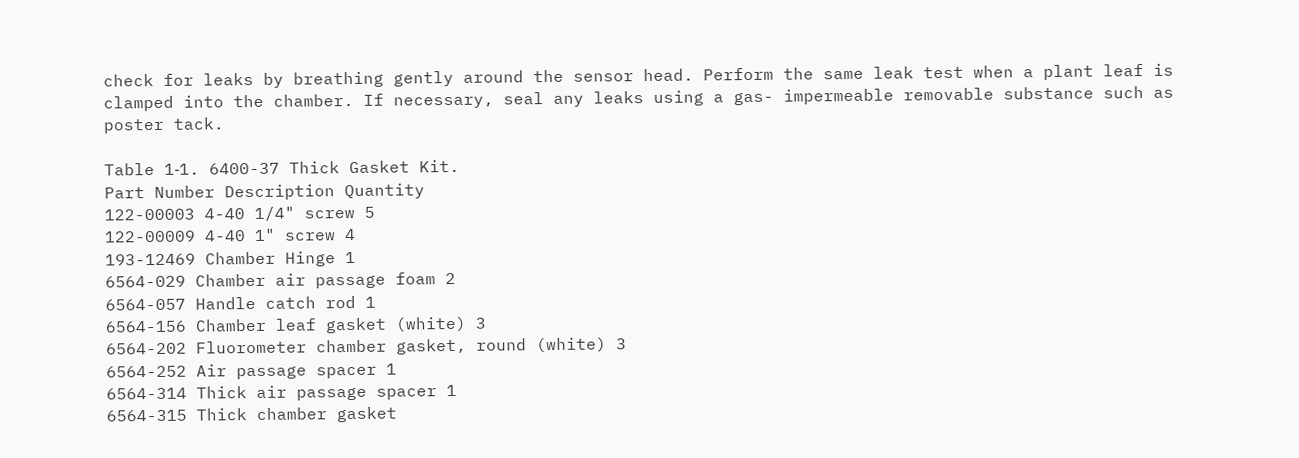check for leaks by breathing gently around the sensor head. Perform the same leak test when a plant leaf is clamped into the chamber. If necessary, seal any leaks using a gas- impermeable removable substance such as poster tack.

Table 1‑1. 6400-37 Thick Gasket Kit.
Part Number Description Quantity
122-00003 4-40 1/4" screw 5
122-00009 4-40 1" screw 4
193-12469 Chamber Hinge 1
6564-029 Chamber air passage foam 2
6564-057 Handle catch rod 1
6564-156 Chamber leaf gasket (white) 3
6564-202 Fluorometer chamber gasket, round (white) 3
6564-252 Air passage spacer 1
6564-314 Thick air passage spacer 1
6564-315 Thick chamber gasket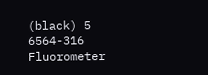(black) 5
6564-316 Fluorometer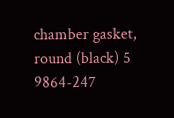chamber gasket, round (black) 5
9864-247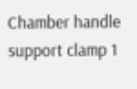Chamber handle support clamp 1